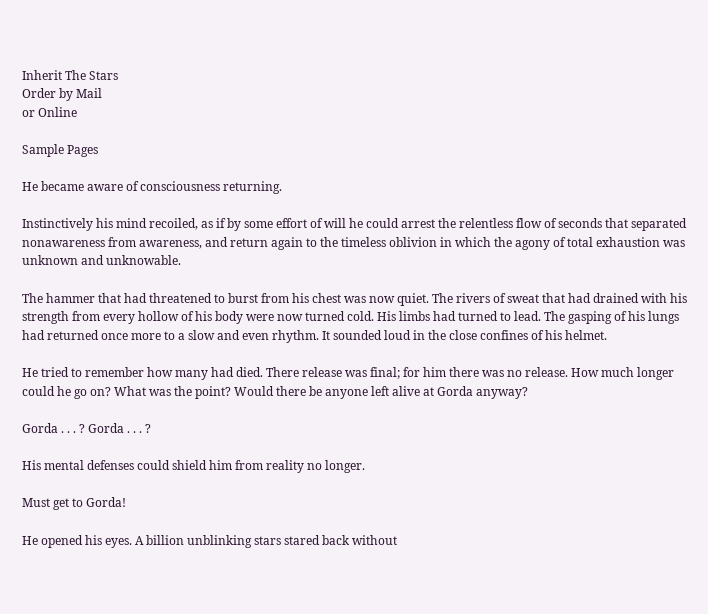Inherit The Stars
Order by Mail
or Online

Sample Pages

He became aware of consciousness returning.

Instinctively his mind recoiled, as if by some effort of will he could arrest the relentless flow of seconds that separated nonawareness from awareness, and return again to the timeless oblivion in which the agony of total exhaustion was unknown and unknowable.

The hammer that had threatened to burst from his chest was now quiet. The rivers of sweat that had drained with his strength from every hollow of his body were now turned cold. His limbs had turned to lead. The gasping of his lungs had returned once more to a slow and even rhythm. It sounded loud in the close confines of his helmet.

He tried to remember how many had died. There release was final; for him there was no release. How much longer could he go on? What was the point? Would there be anyone left alive at Gorda anyway?

Gorda . . . ? Gorda . . . ?

His mental defenses could shield him from reality no longer.

Must get to Gorda!

He opened his eyes. A billion unblinking stars stared back without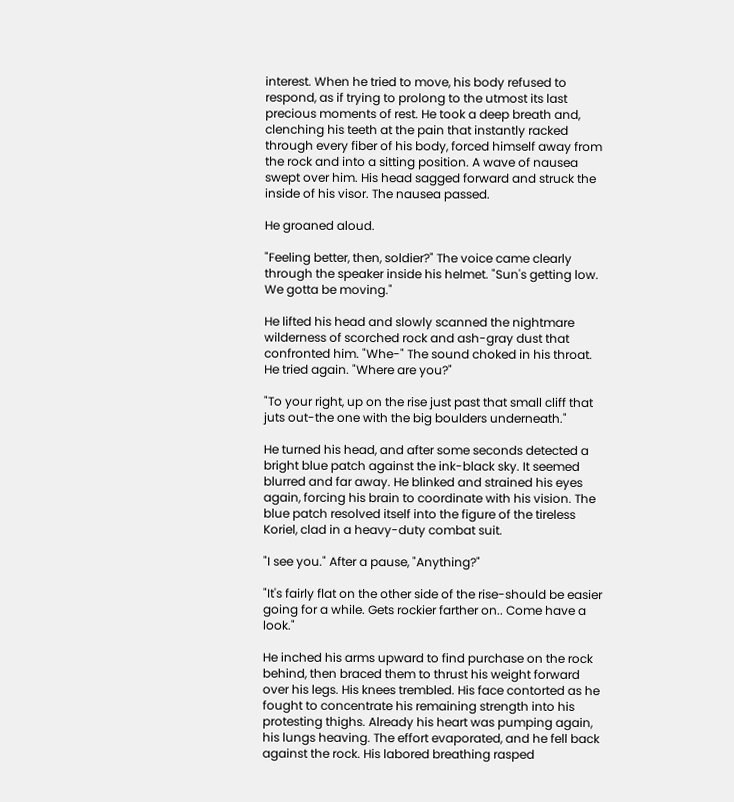interest. When he tried to move, his body refused to respond, as if trying to prolong to the utmost its last precious moments of rest. He took a deep breath and, clenching his teeth at the pain that instantly racked through every fiber of his body, forced himself away from the rock and into a sitting position. A wave of nausea swept over him. His head sagged forward and struck the inside of his visor. The nausea passed.

He groaned aloud.

"Feeling better, then, soldier?" The voice came clearly through the speaker inside his helmet. "Sun's getting low. We gotta be moving."

He lifted his head and slowly scanned the nightmare wilderness of scorched rock and ash-gray dust that confronted him. "Whe-" The sound choked in his throat. He tried again. "Where are you?"

"To your right, up on the rise just past that small cliff that juts out-the one with the big boulders underneath."

He turned his head, and after some seconds detected a bright blue patch against the ink-black sky. It seemed blurred and far away. He blinked and strained his eyes again, forcing his brain to coordinate with his vision. The blue patch resolved itself into the figure of the tireless Koriel, clad in a heavy-duty combat suit.

"I see you." After a pause, "Anything?"

"It's fairly flat on the other side of the rise-should be easier going for a while. Gets rockier farther on.. Come have a look."

He inched his arms upward to find purchase on the rock behind, then braced them to thrust his weight forward over his legs. His knees trembled. His face contorted as he fought to concentrate his remaining strength into his protesting thighs. Already his heart was pumping again, his lungs heaving. The effort evaporated, and he fell back against the rock. His labored breathing rasped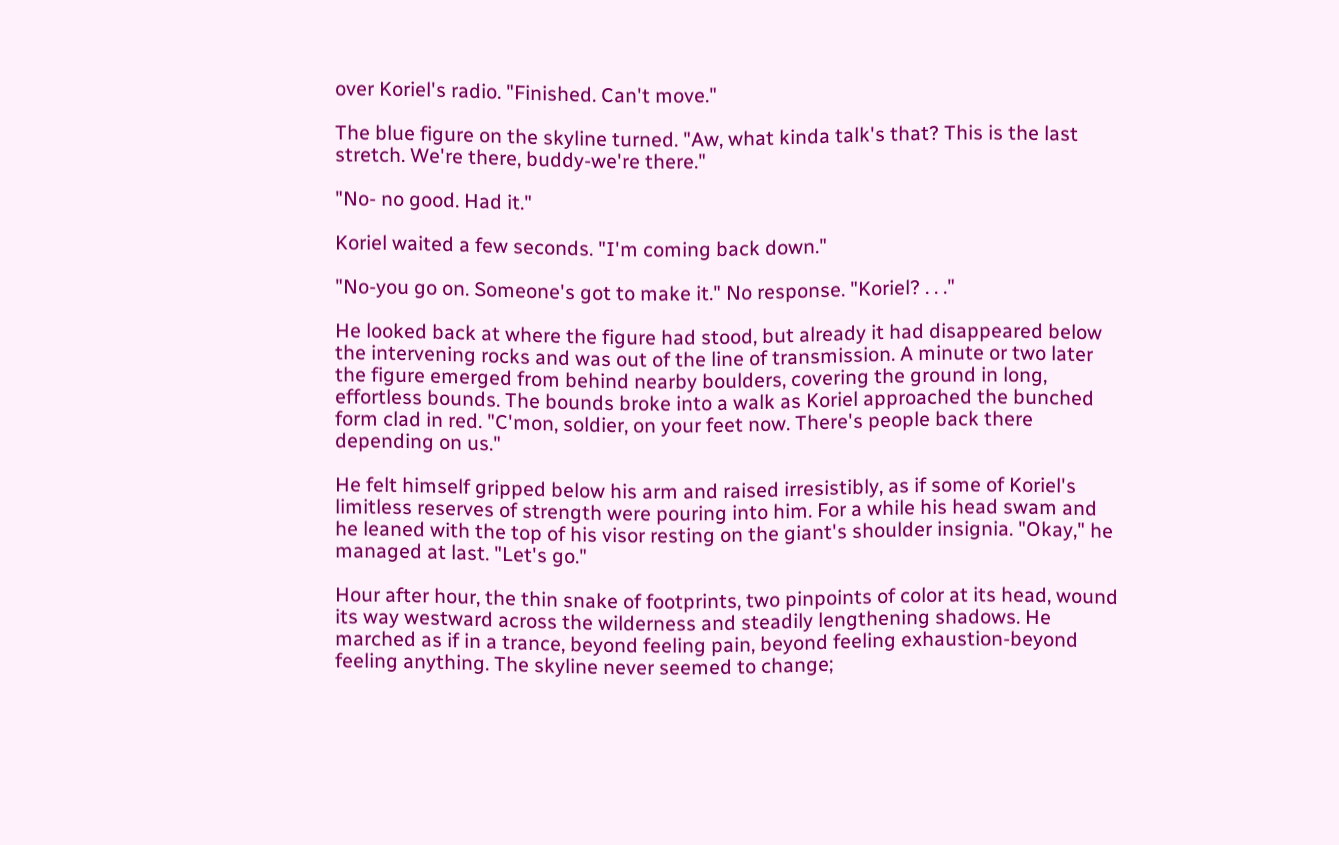over Koriel's radio. "Finished. Can't move."

The blue figure on the skyline turned. "Aw, what kinda talk's that? This is the last stretch. We're there, buddy-we're there."

"No- no good. Had it."

Koriel waited a few seconds. "I'm coming back down."

"No-you go on. Someone's got to make it." No response. "Koriel? . . ."

He looked back at where the figure had stood, but already it had disappeared below the intervening rocks and was out of the line of transmission. A minute or two later the figure emerged from behind nearby boulders, covering the ground in long, effortless bounds. The bounds broke into a walk as Koriel approached the bunched form clad in red. "C'mon, soldier, on your feet now. There's people back there depending on us."

He felt himself gripped below his arm and raised irresistibly, as if some of Koriel's limitless reserves of strength were pouring into him. For a while his head swam and he leaned with the top of his visor resting on the giant's shoulder insignia. "Okay," he managed at last. "Let's go."

Hour after hour, the thin snake of footprints, two pinpoints of color at its head, wound its way westward across the wilderness and steadily lengthening shadows. He marched as if in a trance, beyond feeling pain, beyond feeling exhaustion-beyond feeling anything. The skyline never seemed to change;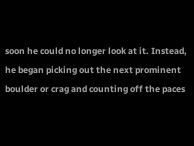soon he could no longer look at it. Instead, he began picking out the next prominent boulder or crag and counting off the paces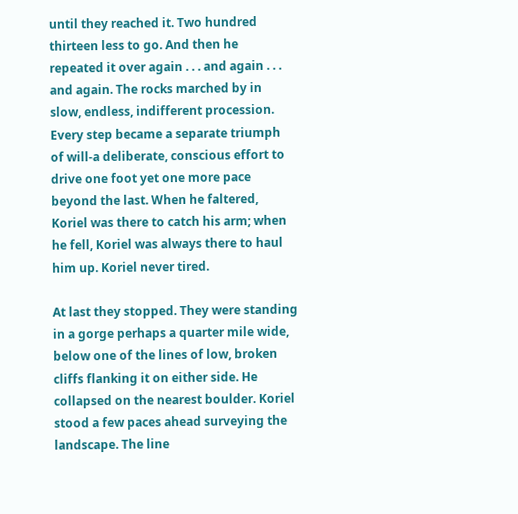until they reached it. Two hundred thirteen less to go. And then he repeated it over again . . . and again . . . and again. The rocks marched by in slow, endless, indifferent procession. Every step became a separate triumph of will-a deliberate, conscious effort to drive one foot yet one more pace beyond the last. When he faltered, Koriel was there to catch his arm; when he fell, Koriel was always there to haul him up. Koriel never tired.

At last they stopped. They were standing in a gorge perhaps a quarter mile wide, below one of the lines of low, broken cliffs flanking it on either side. He collapsed on the nearest boulder. Koriel stood a few paces ahead surveying the landscape. The line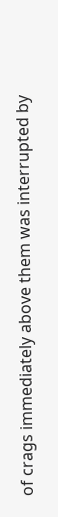of crags immediately above them was interrupted by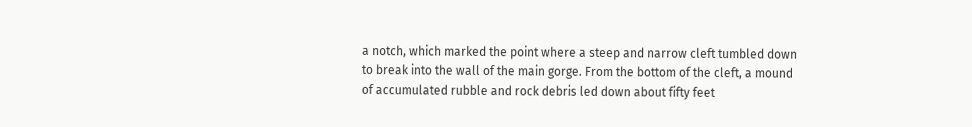a notch, which marked the point where a steep and narrow cleft tumbled down to break into the wall of the main gorge. From the bottom of the cleft, a mound of accumulated rubble and rock debris led down about fifty feet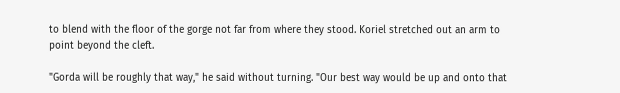to blend with the floor of the gorge not far from where they stood. Koriel stretched out an arm to point beyond the cleft.

"Gorda will be roughly that way," he said without turning. "Our best way would be up and onto that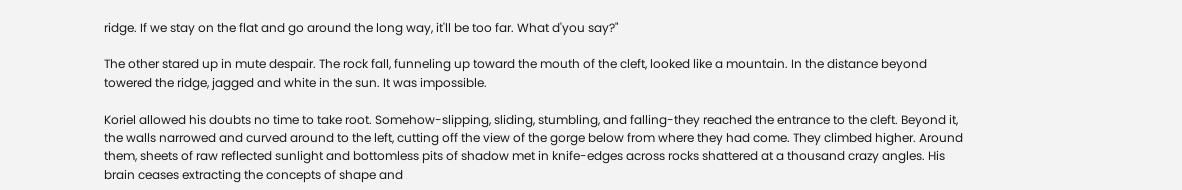ridge. If we stay on the flat and go around the long way, it'll be too far. What d'you say?"

The other stared up in mute despair. The rock fall, funneling up toward the mouth of the cleft, looked like a mountain. In the distance beyond towered the ridge, jagged and white in the sun. It was impossible.

Koriel allowed his doubts no time to take root. Somehow-slipping, sliding, stumbling, and falling-they reached the entrance to the cleft. Beyond it, the walls narrowed and curved around to the left, cutting off the view of the gorge below from where they had come. They climbed higher. Around them, sheets of raw reflected sunlight and bottomless pits of shadow met in knife-edges across rocks shattered at a thousand crazy angles. His brain ceases extracting the concepts of shape and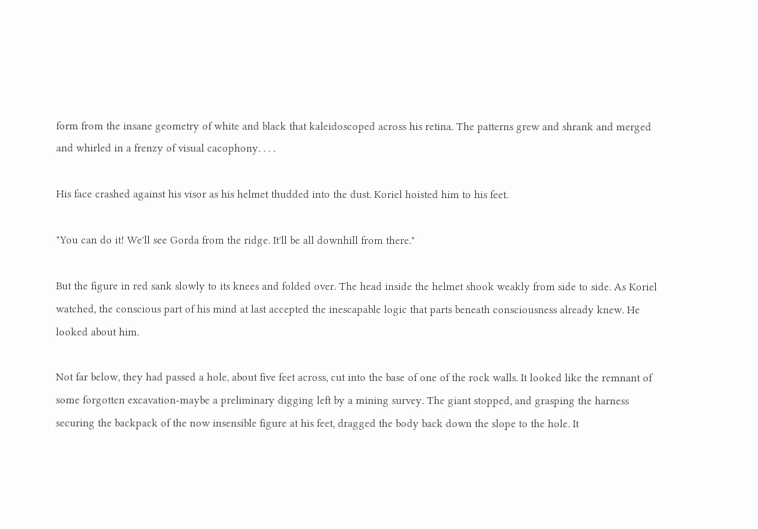form from the insane geometry of white and black that kaleidoscoped across his retina. The patterns grew and shrank and merged and whirled in a frenzy of visual cacophony. . . .

His face crashed against his visor as his helmet thudded into the dust. Koriel hoisted him to his feet.

"You can do it! We'll see Gorda from the ridge. It'll be all downhill from there."

But the figure in red sank slowly to its knees and folded over. The head inside the helmet shook weakly from side to side. As Koriel watched, the conscious part of his mind at last accepted the inescapable logic that parts beneath consciousness already knew. He looked about him.

Not far below, they had passed a hole, about five feet across, cut into the base of one of the rock walls. It looked like the remnant of some forgotten excavation-maybe a preliminary digging left by a mining survey. The giant stopped, and grasping the harness securing the backpack of the now insensible figure at his feet, dragged the body back down the slope to the hole. It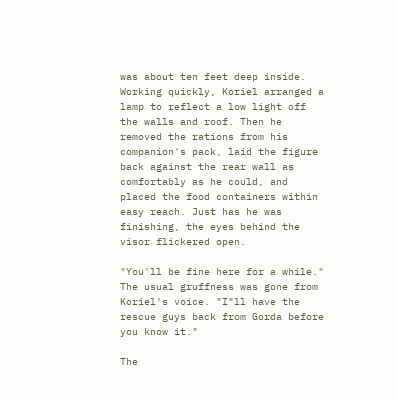was about ten feet deep inside. Working quickly, Koriel arranged a lamp to reflect a low light off the walls and roof. Then he removed the rations from his companion's pack, laid the figure back against the rear wall as comfortably as he could, and placed the food containers within easy reach. Just has he was finishing, the eyes behind the visor flickered open.

"You'll be fine here for a while." The usual gruffness was gone from Koriel's voice. "I"ll have the rescue guys back from Gorda before you know it."

The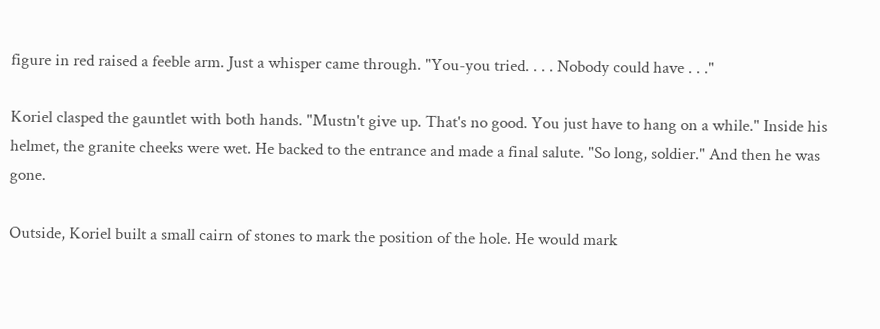figure in red raised a feeble arm. Just a whisper came through. "You-you tried. . . . Nobody could have . . ."

Koriel clasped the gauntlet with both hands. "Mustn't give up. That's no good. You just have to hang on a while." Inside his helmet, the granite cheeks were wet. He backed to the entrance and made a final salute. "So long, soldier." And then he was gone.

Outside, Koriel built a small cairn of stones to mark the position of the hole. He would mark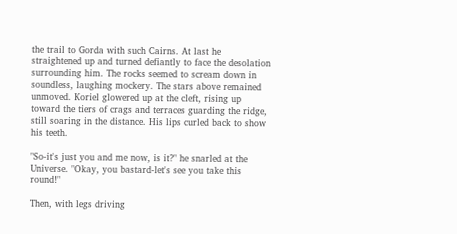the trail to Gorda with such Cairns. At last he straightened up and turned defiantly to face the desolation surrounding him. The rocks seemed to scream down in soundless, laughing mockery. The stars above remained unmoved. Koriel glowered up at the cleft, rising up toward the tiers of crags and terraces guarding the ridge, still soaring in the distance. His lips curled back to show his teeth.

"So-it's just you and me now, is it?" he snarled at the Universe. "Okay, you bastard-let's see you take this round!"

Then, with legs driving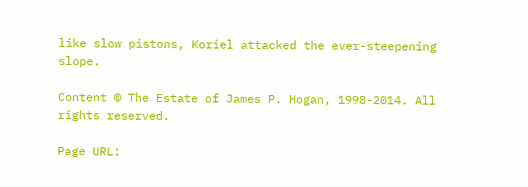like slow pistons, Koriel attacked the ever-steepening slope.

Content © The Estate of James P. Hogan, 1998-2014. All rights reserved.

Page URL: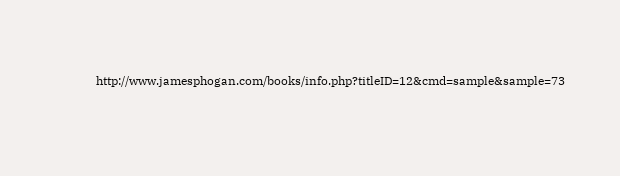http://www.jamesphogan.com/books/info.php?titleID=12&cmd=sample&sample=73